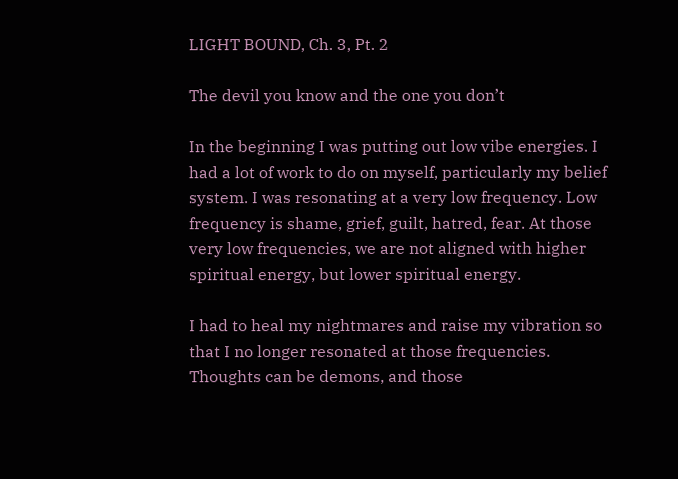LIGHT BOUND, Ch. 3, Pt. 2

The devil you know and the one you don’t

In the beginning I was putting out low vibe energies. I had a lot of work to do on myself, particularly my belief system. I was resonating at a very low frequency. Low frequency is shame, grief, guilt, hatred, fear. At those very low frequencies, we are not aligned with higher spiritual energy, but lower spiritual energy.

I had to heal my nightmares and raise my vibration so that I no longer resonated at those frequencies. Thoughts can be demons, and those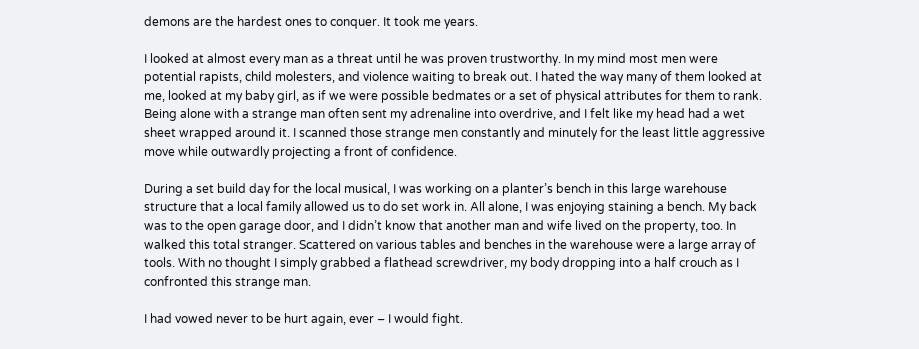demons are the hardest ones to conquer. It took me years.

I looked at almost every man as a threat until he was proven trustworthy. In my mind most men were potential rapists, child molesters, and violence waiting to break out. I hated the way many of them looked at me, looked at my baby girl, as if we were possible bedmates or a set of physical attributes for them to rank. Being alone with a strange man often sent my adrenaline into overdrive, and I felt like my head had a wet sheet wrapped around it. I scanned those strange men constantly and minutely for the least little aggressive move while outwardly projecting a front of confidence.

During a set build day for the local musical, I was working on a planter’s bench in this large warehouse structure that a local family allowed us to do set work in. All alone, I was enjoying staining a bench. My back was to the open garage door, and I didn’t know that another man and wife lived on the property, too. In walked this total stranger. Scattered on various tables and benches in the warehouse were a large array of tools. With no thought I simply grabbed a flathead screwdriver, my body dropping into a half crouch as I confronted this strange man.

I had vowed never to be hurt again, ever – I would fight.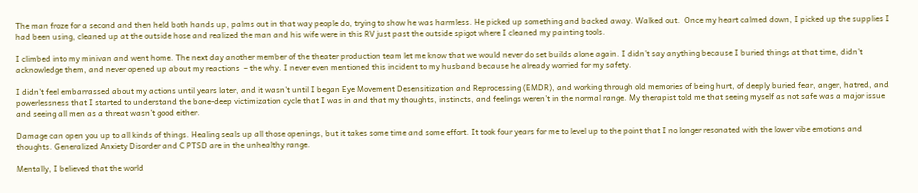The man froze for a second and then held both hands up, palms out in that way people do, trying to show he was harmless. He picked up something and backed away. Walked out.  Once my heart calmed down, I picked up the supplies I had been using, cleaned up at the outside hose and realized the man and his wife were in this RV just past the outside spigot where I cleaned my painting tools.

I climbed into my minivan and went home. The next day another member of the theater production team let me know that we would never do set builds alone again. I didn’t say anything because I buried things at that time, didn’t acknowledge them, and never opened up about my reactions  – the why. I never even mentioned this incident to my husband because he already worried for my safety.

I didn’t feel embarrassed about my actions until years later, and it wasn’t until I began Eye Movement Desensitization and Reprocessing (EMDR), and working through old memories of being hurt, of deeply buried fear, anger, hatred, and powerlessness that I started to understand the bone-deep victimization cycle that I was in and that my thoughts, instincts, and feelings weren’t in the normal range. My therapist told me that seeing myself as not safe was a major issue and seeing all men as a threat wasn’t good either.

Damage can open you up to all kinds of things. Healing seals up all those openings, but it takes some time and some effort. It took four years for me to level up to the point that I no longer resonated with the lower vibe emotions and thoughts. Generalized Anxiety Disorder and C PTSD are in the unhealthy range.

Mentally, I believed that the world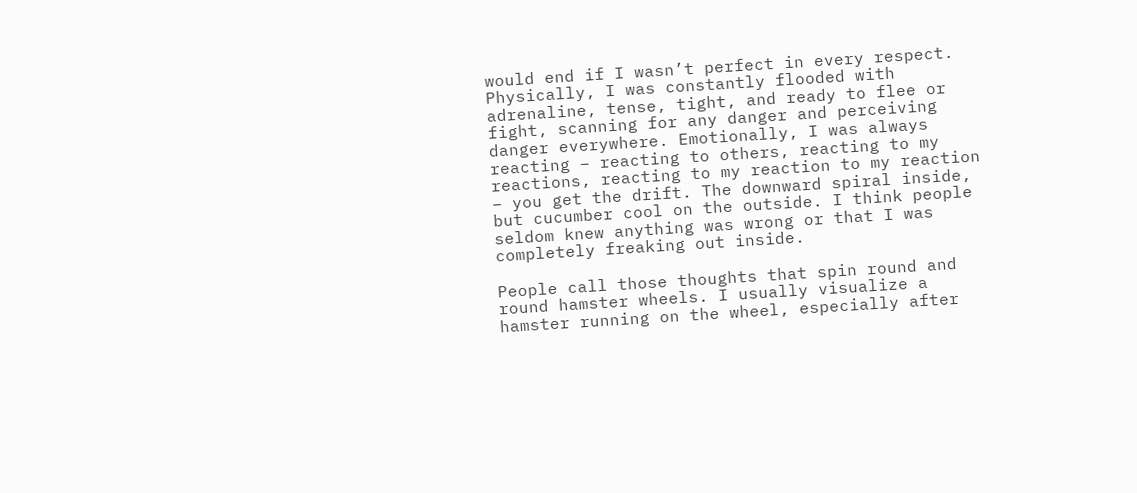would end if I wasn’t perfect in every respect. Physically, I was constantly flooded with adrenaline, tense, tight, and ready to flee or fight, scanning for any danger and perceiving danger everywhere. Emotionally, I was always reacting – reacting to others, reacting to my reactions, reacting to my reaction to my reaction – you get the drift. The downward spiral inside, but cucumber cool on the outside. I think people seldom knew anything was wrong or that I was completely freaking out inside.

People call those thoughts that spin round and round hamster wheels. I usually visualize a hamster running on the wheel, especially after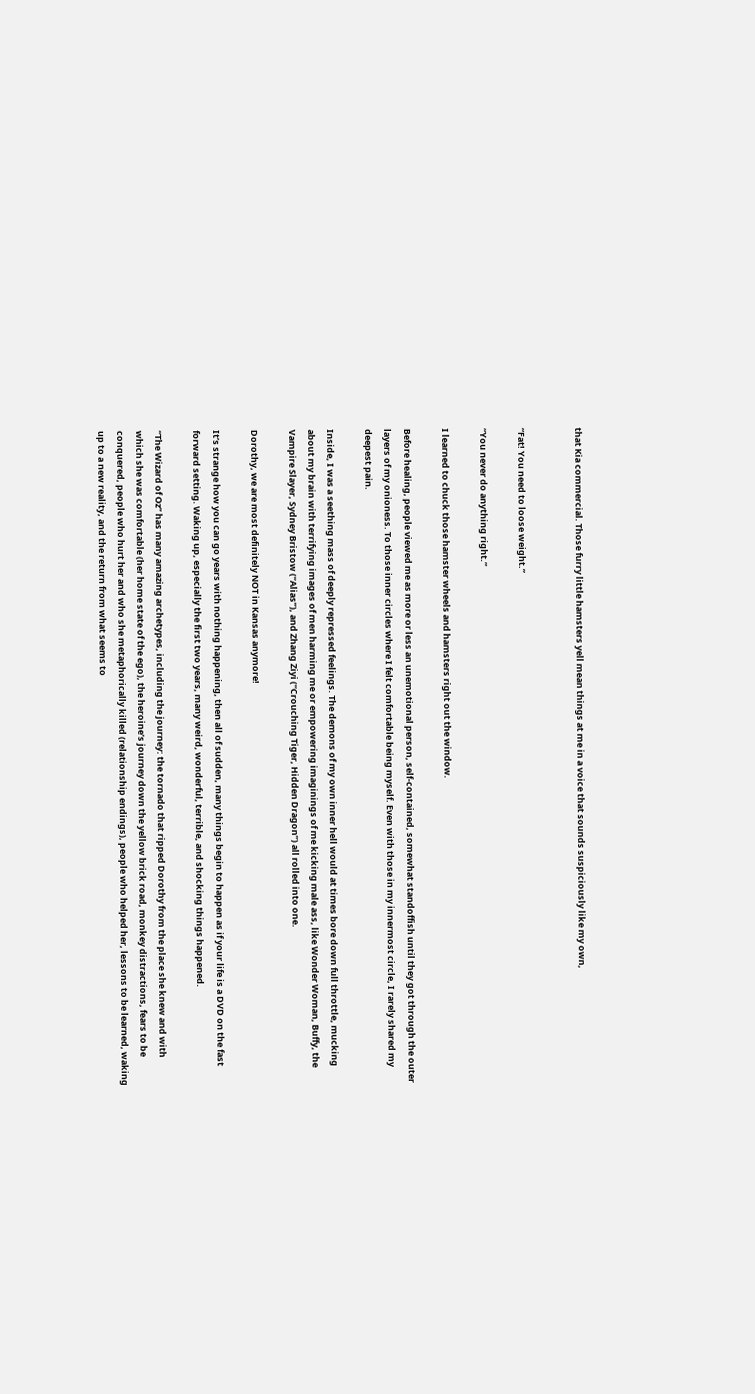that Kia commercial. Those furry little hamsters yell mean things at me in a voice that sounds suspiciously like my own,


“Fat! You need to loose weight.”

“You never do anything right.”

I learned to chuck those hamster wheels and hamsters right out the window.

Before healing, people viewed me as more or less an unemotional person, self-contained, somewhat standoffish until they got through the outer layers of my onioness. To those inner circles where I felt comfortable being myself. Even with those in my innermost circle, I rarely shared my deepest pain.

Inside, I was a seething mass of deeply repressed feelings. The demons of my own inner hell would at times bore down full throttle, mucking about my brain with terrifying images of men harming me or empowering imaginings of me kicking male ass, like Wonder Woman, Buffy, the Vampire Slayer, Sydney Bristow (“Alias”), and Zhang Ziyi (“Crouching Tiger, Hidden Dragon”) all rolled into one.

Dorothy, we are most definitely NOT in Kansas anymore!

It’s strange how you can go years with nothing happening, then all of sudden, many things begin to happen as if your life is a DVD on the fast forward setting. Waking up, especially the first two years, many weird, wonderful, terrible, and shocking things happened.

“The Wizard of Oz” has many amazing archetypes, including the journey: the tornado that ripped Dorothy from the place she knew and with which she was comfortable (her home state of the ego), the heroine’s journey down the yellow brick road, monkey distractions, fears to be conquered, people who hurt her and who she metaphorically killed (relationship endings), people who helped her, lessons to be learned, waking up to a new reality, and the return from what seems to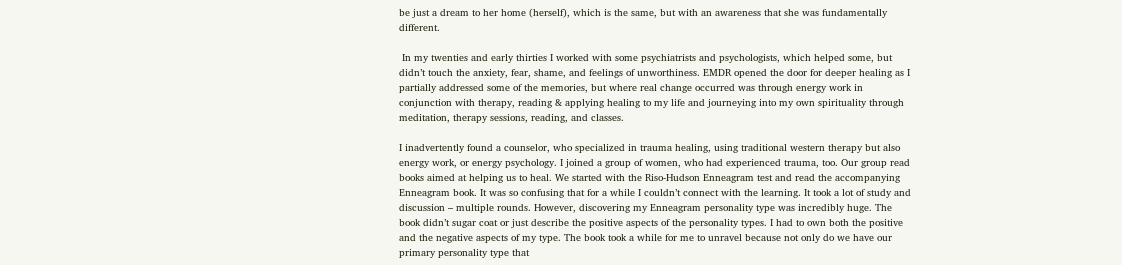be just a dream to her home (herself), which is the same, but with an awareness that she was fundamentally different.

 In my twenties and early thirties I worked with some psychiatrists and psychologists, which helped some, but didn’t touch the anxiety, fear, shame, and feelings of unworthiness. EMDR opened the door for deeper healing as I partially addressed some of the memories, but where real change occurred was through energy work in conjunction with therapy, reading & applying healing to my life and journeying into my own spirituality through meditation, therapy sessions, reading, and classes.

I inadvertently found a counselor, who specialized in trauma healing, using traditional western therapy but also energy work, or energy psychology. I joined a group of women, who had experienced trauma, too. Our group read books aimed at helping us to heal. We started with the Riso-Hudson Enneagram test and read the accompanying Enneagram book. It was so confusing that for a while I couldn’t connect with the learning. It took a lot of study and discussion – multiple rounds. However, discovering my Enneagram personality type was incredibly huge. The book didn’t sugar coat or just describe the positive aspects of the personality types. I had to own both the positive and the negative aspects of my type. The book took a while for me to unravel because not only do we have our primary personality type that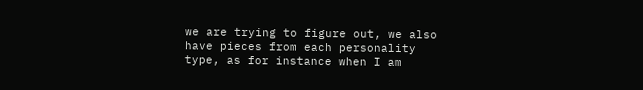we are trying to figure out, we also have pieces from each personality type, as for instance when I am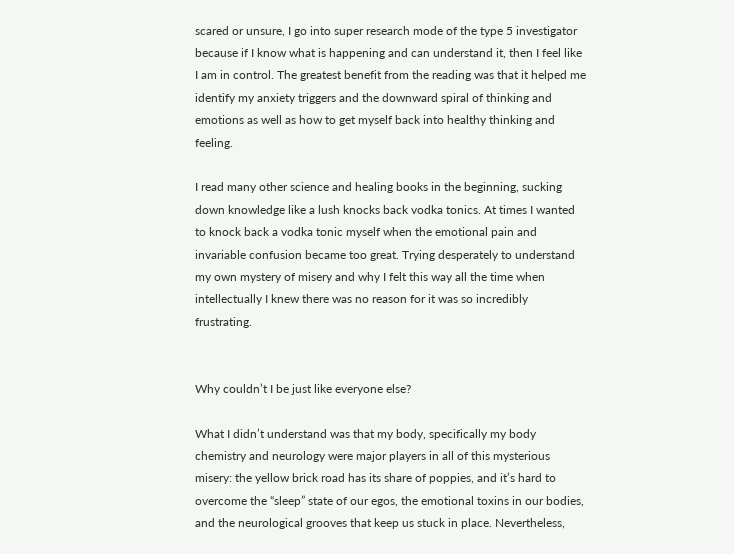scared or unsure, I go into super research mode of the type 5 investigator because if I know what is happening and can understand it, then I feel like I am in control. The greatest benefit from the reading was that it helped me identify my anxiety triggers and the downward spiral of thinking and emotions as well as how to get myself back into healthy thinking and feeling.

I read many other science and healing books in the beginning, sucking down knowledge like a lush knocks back vodka tonics. At times I wanted to knock back a vodka tonic myself when the emotional pain and invariable confusion became too great. Trying desperately to understand my own mystery of misery and why I felt this way all the time when intellectually I knew there was no reason for it was so incredibly frustrating.


Why couldn’t I be just like everyone else?

What I didn’t understand was that my body, specifically my body chemistry and neurology were major players in all of this mysterious misery: the yellow brick road has its share of poppies, and it’s hard to overcome the “sleep” state of our egos, the emotional toxins in our bodies, and the neurological grooves that keep us stuck in place. Nevertheless,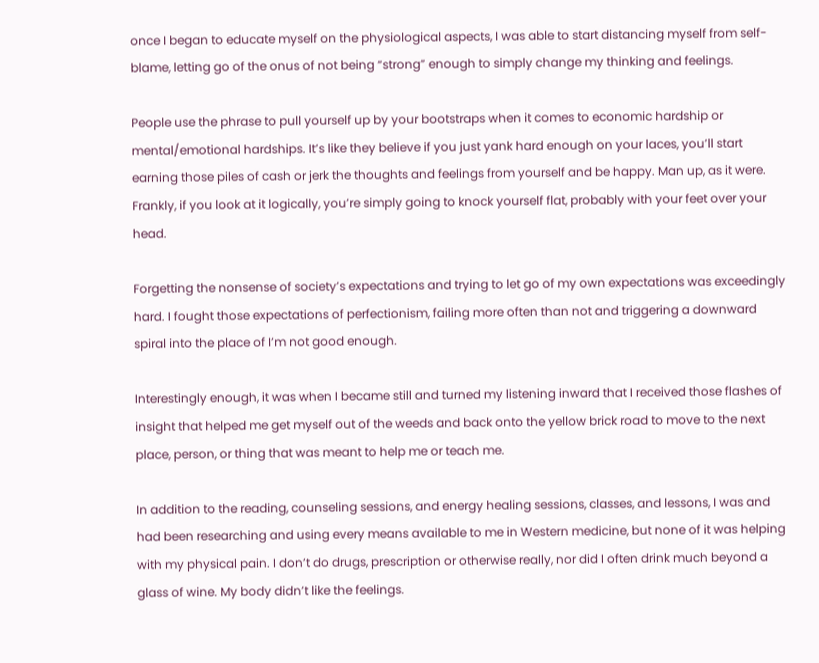once I began to educate myself on the physiological aspects, I was able to start distancing myself from self-blame, letting go of the onus of not being “strong” enough to simply change my thinking and feelings.

People use the phrase to pull yourself up by your bootstraps when it comes to economic hardship or mental/emotional hardships. It’s like they believe if you just yank hard enough on your laces, you’ll start earning those piles of cash or jerk the thoughts and feelings from yourself and be happy. Man up, as it were. Frankly, if you look at it logically, you’re simply going to knock yourself flat, probably with your feet over your head.

Forgetting the nonsense of society’s expectations and trying to let go of my own expectations was exceedingly hard. I fought those expectations of perfectionism, failing more often than not and triggering a downward spiral into the place of I’m not good enough.

Interestingly enough, it was when I became still and turned my listening inward that I received those flashes of insight that helped me get myself out of the weeds and back onto the yellow brick road to move to the next place, person, or thing that was meant to help me or teach me.

In addition to the reading, counseling sessions, and energy healing sessions, classes, and lessons, I was and had been researching and using every means available to me in Western medicine, but none of it was helping with my physical pain. I don’t do drugs, prescription or otherwise really, nor did I often drink much beyond a glass of wine. My body didn’t like the feelings.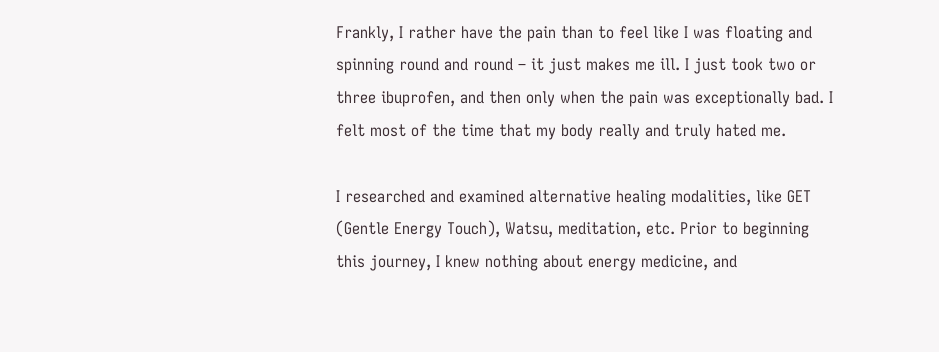Frankly, I rather have the pain than to feel like I was floating and spinning round and round – it just makes me ill. I just took two or three ibuprofen, and then only when the pain was exceptionally bad. I felt most of the time that my body really and truly hated me.

I researched and examined alternative healing modalities, like GET (Gentle Energy Touch), Watsu, meditation, etc. Prior to beginning this journey, I knew nothing about energy medicine, and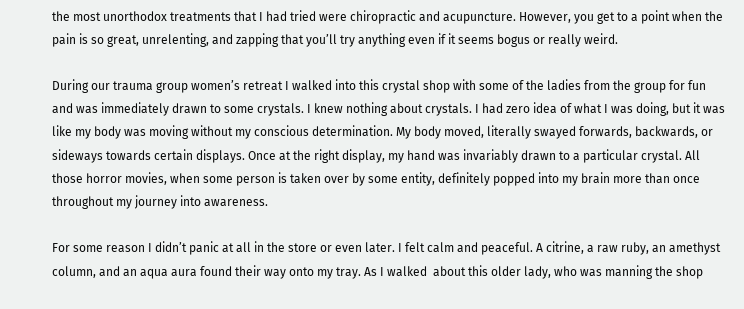the most unorthodox treatments that I had tried were chiropractic and acupuncture. However, you get to a point when the pain is so great, unrelenting, and zapping that you’ll try anything even if it seems bogus or really weird.

During our trauma group women’s retreat I walked into this crystal shop with some of the ladies from the group for fun and was immediately drawn to some crystals. I knew nothing about crystals. I had zero idea of what I was doing, but it was like my body was moving without my conscious determination. My body moved, literally swayed forwards, backwards, or sideways towards certain displays. Once at the right display, my hand was invariably drawn to a particular crystal. All those horror movies, when some person is taken over by some entity, definitely popped into my brain more than once throughout my journey into awareness.

For some reason I didn’t panic at all in the store or even later. I felt calm and peaceful. A citrine, a raw ruby, an amethyst column, and an aqua aura found their way onto my tray. As I walked  about this older lady, who was manning the shop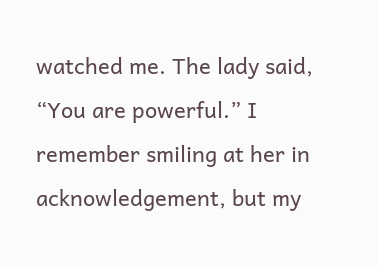watched me. The lady said, “You are powerful.” I remember smiling at her in acknowledgement, but my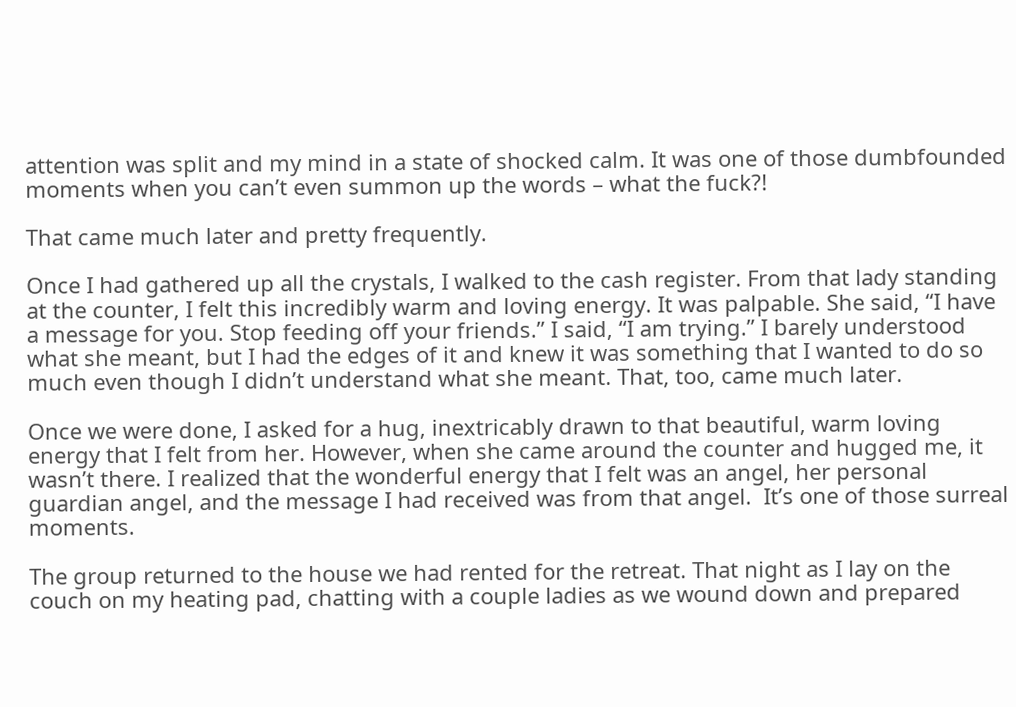attention was split and my mind in a state of shocked calm. It was one of those dumbfounded moments when you can’t even summon up the words – what the fuck?!

That came much later and pretty frequently.

Once I had gathered up all the crystals, I walked to the cash register. From that lady standing at the counter, I felt this incredibly warm and loving energy. It was palpable. She said, “I have a message for you. Stop feeding off your friends.” I said, “I am trying.” I barely understood what she meant, but I had the edges of it and knew it was something that I wanted to do so much even though I didn’t understand what she meant. That, too, came much later.

Once we were done, I asked for a hug, inextricably drawn to that beautiful, warm loving energy that I felt from her. However, when she came around the counter and hugged me, it wasn’t there. I realized that the wonderful energy that I felt was an angel, her personal guardian angel, and the message I had received was from that angel.  It’s one of those surreal moments.

The group returned to the house we had rented for the retreat. That night as I lay on the couch on my heating pad, chatting with a couple ladies as we wound down and prepared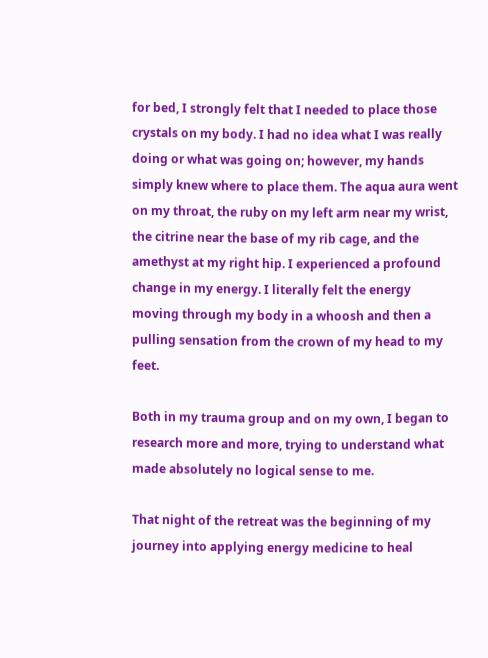for bed, I strongly felt that I needed to place those crystals on my body. I had no idea what I was really doing or what was going on; however, my hands simply knew where to place them. The aqua aura went on my throat, the ruby on my left arm near my wrist, the citrine near the base of my rib cage, and the amethyst at my right hip. I experienced a profound change in my energy. I literally felt the energy moving through my body in a whoosh and then a pulling sensation from the crown of my head to my feet.

Both in my trauma group and on my own, I began to research more and more, trying to understand what made absolutely no logical sense to me.

That night of the retreat was the beginning of my journey into applying energy medicine to heal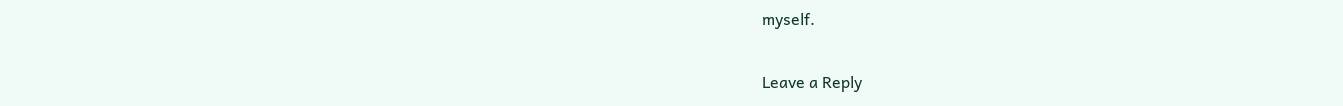myself.

Leave a Reply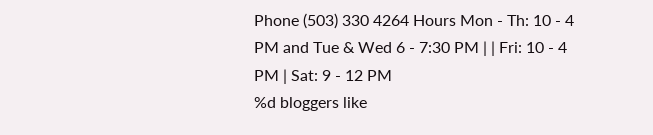Phone (503) 330 4264 Hours Mon - Th: 10 - 4 PM and Tue & Wed 6 - 7:30 PM | | Fri: 10 - 4 PM | Sat: 9 - 12 PM
%d bloggers like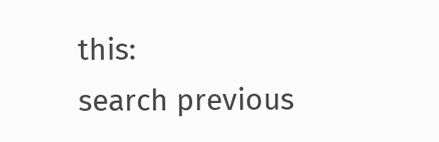this:
search previous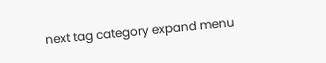next tag category expand menu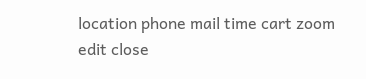location phone mail time cart zoom edit close